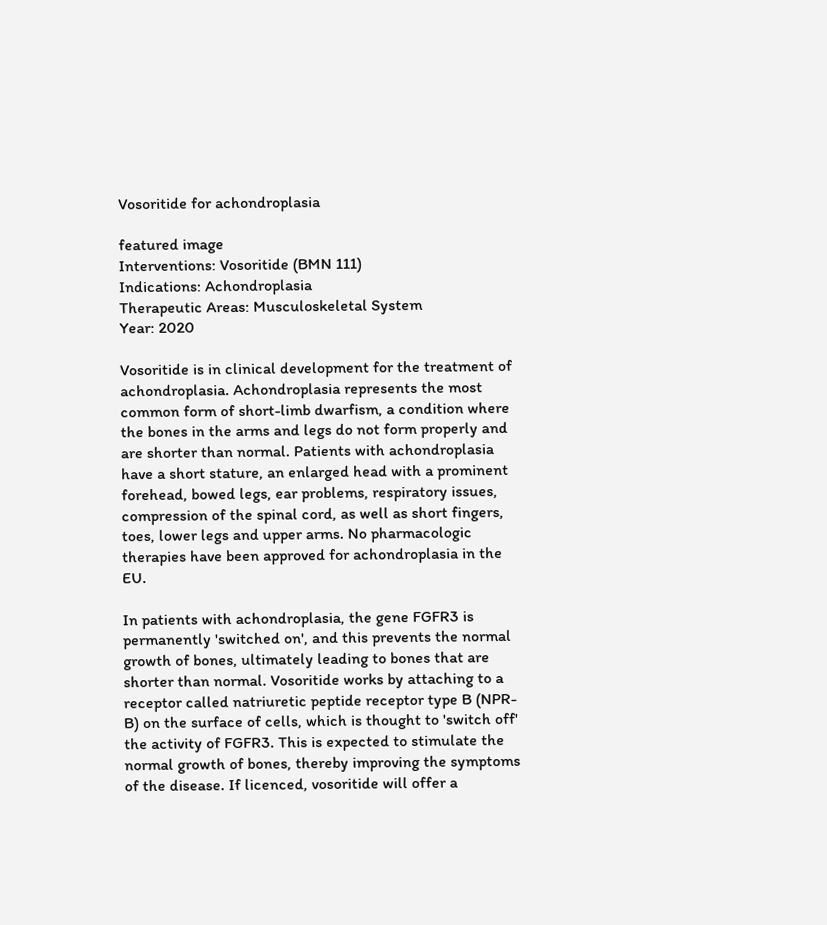Vosoritide for achondroplasia

featured image
Interventions: Vosoritide (BMN 111)
Indications: Achondroplasia
Therapeutic Areas: Musculoskeletal System
Year: 2020

Vosoritide is in clinical development for the treatment of achondroplasia. Achondroplasia represents the most common form of short-limb dwarfism, a condition where the bones in the arms and legs do not form properly and are shorter than normal. Patients with achondroplasia have a short stature, an enlarged head with a prominent forehead, bowed legs, ear problems, respiratory issues, compression of the spinal cord, as well as short fingers, toes, lower legs and upper arms. No pharmacologic therapies have been approved for achondroplasia in the EU.

In patients with achondroplasia, the gene FGFR3 is permanently 'switched on', and this prevents the normal growth of bones, ultimately leading to bones that are shorter than normal. Vosoritide works by attaching to a receptor called natriuretic peptide receptor type B (NPR-B) on the surface of cells, which is thought to 'switch off' the activity of FGFR3. This is expected to stimulate the normal growth of bones, thereby improving the symptoms of the disease. If licenced, vosoritide will offer a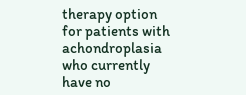therapy option for patients with achondroplasia who currently have no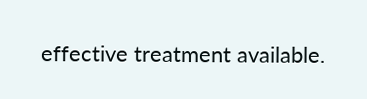effective treatment available.